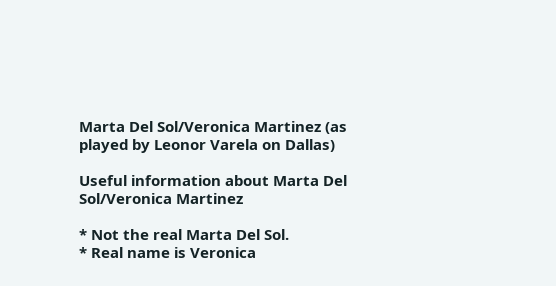Marta Del Sol/Veronica Martinez (as played by Leonor Varela on Dallas)

Useful information about Marta Del Sol/Veronica Martinez

* Not the real Marta Del Sol.
* Real name is Veronica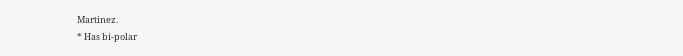Martinez.
* Has bi-polar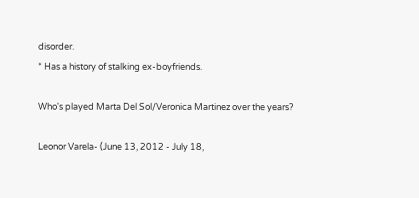disorder.
* Has a history of stalking ex-boyfriends.

Who's played Marta Del Sol/Veronica Martinez over the years?

Leonor Varela- (June 13, 2012 - July 18,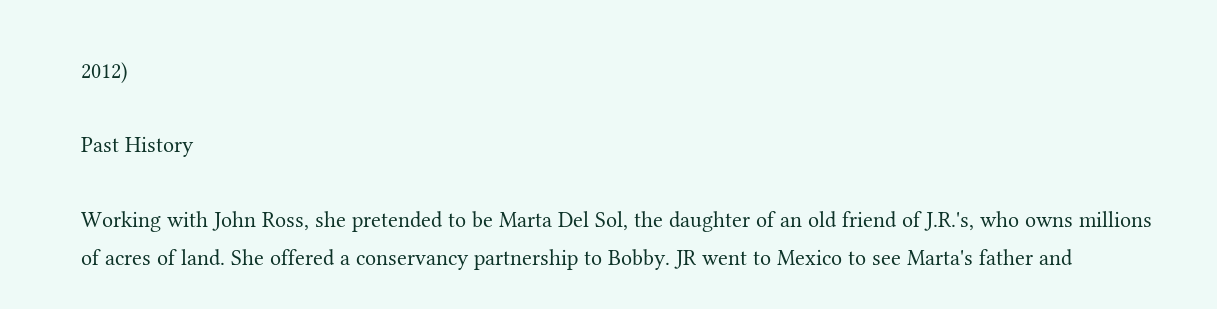2012)

Past History

Working with John Ross, she pretended to be Marta Del Sol, the daughter of an old friend of J.R.'s, who owns millions of acres of land. She offered a conservancy partnership to Bobby. JR went to Mexico to see Marta's father and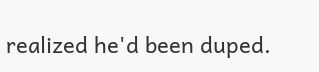realized he'd been duped.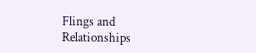Flings and Relationships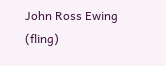John Ross Ewing (fling)